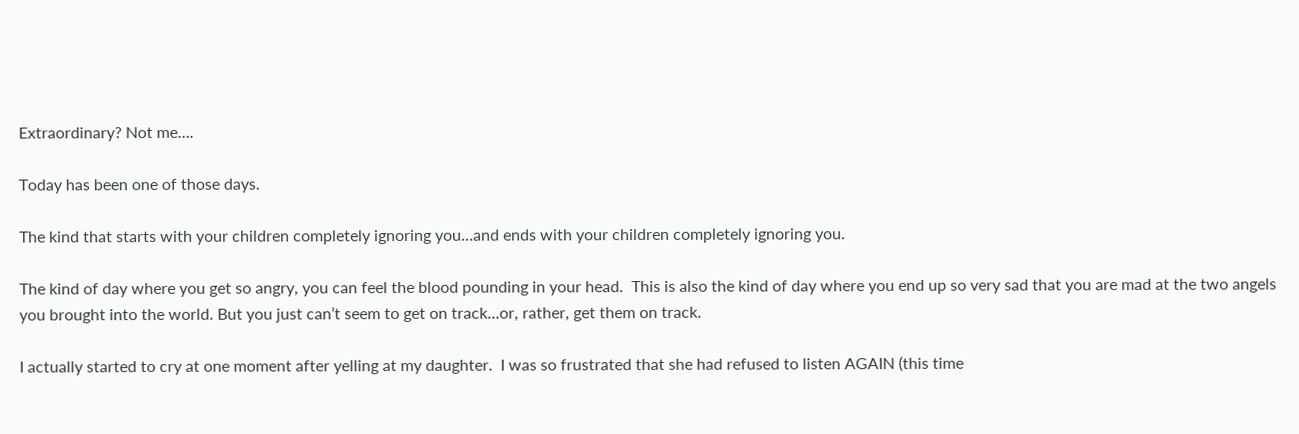Extraordinary? Not me….

Today has been one of those days.

The kind that starts with your children completely ignoring you…and ends with your children completely ignoring you.

The kind of day where you get so angry, you can feel the blood pounding in your head.  This is also the kind of day where you end up so very sad that you are mad at the two angels you brought into the world. But you just can’t seem to get on track…or, rather, get them on track.

I actually started to cry at one moment after yelling at my daughter.  I was so frustrated that she had refused to listen AGAIN (this time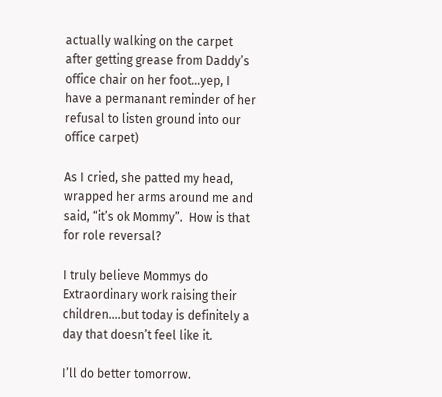actually walking on the carpet after getting grease from Daddy’s office chair on her foot…yep, I have a permanant reminder of her refusal to listen ground into our office carpet)

As I cried, she patted my head, wrapped her arms around me and said, “it’s ok Mommy”.  How is that for role reversal?

I truly believe Mommys do Extraordinary work raising their children….but today is definitely a day that doesn’t feel like it.

I’ll do better tomorrow.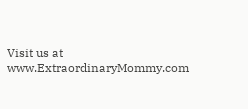Visit us at www.ExtraordinaryMommy.com